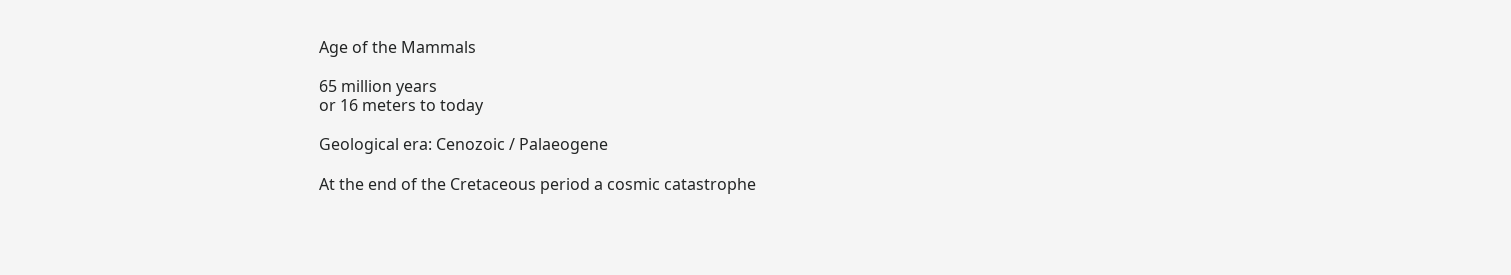Age of the Mammals

65 million years
or 16 meters to today

Geological era: Cenozoic / Palaeogene

At the end of the Cretaceous period a cosmic catastrophe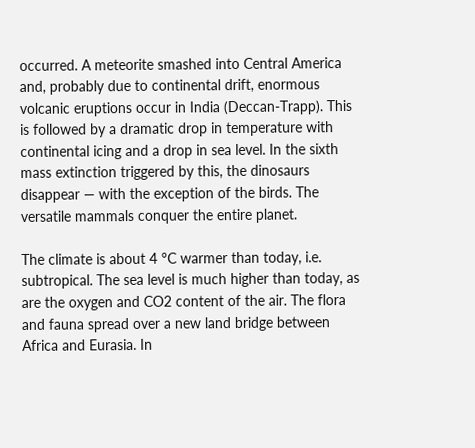occurred. A meteorite smashed into Central America and, probably due to continental drift, enormous volcanic eruptions occur in India (Deccan-Trapp). This is followed by a dramatic drop in temperature with continental icing and a drop in sea level. In the sixth mass extinction triggered by this, the dinosaurs disappear — with the exception of the birds. The versatile mammals conquer the entire planet.

The climate is about 4 °C warmer than today, i.e. subtropical. The sea level is much higher than today, as are the oxygen and CO2 content of the air. The flora and fauna spread over a new land bridge between Africa and Eurasia. In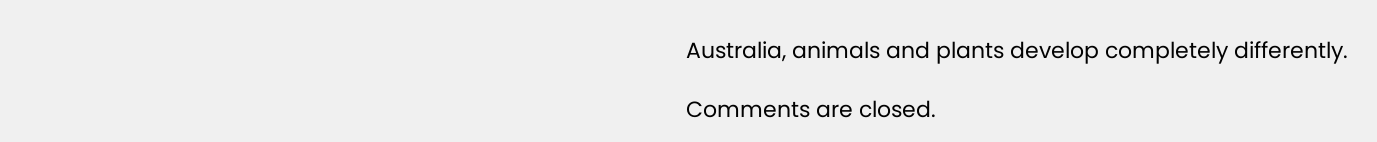Australia, animals and plants develop completely differently.

Comments are closed.